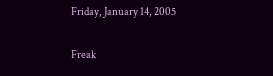Friday, January 14, 2005

Freak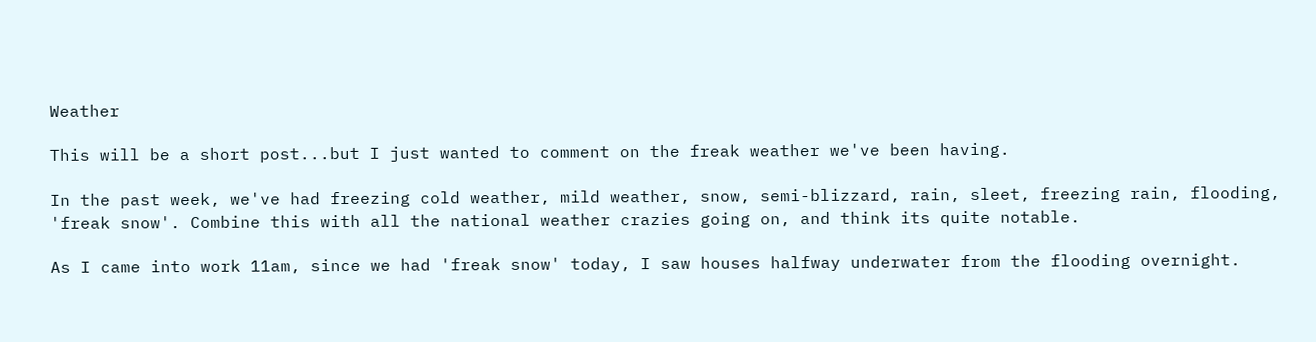Weather

This will be a short post...but I just wanted to comment on the freak weather we've been having.

In the past week, we've had freezing cold weather, mild weather, snow, semi-blizzard, rain, sleet, freezing rain, flooding, 'freak snow'. Combine this with all the national weather crazies going on, and think its quite notable.

As I came into work 11am, since we had 'freak snow' today, I saw houses halfway underwater from the flooding overnight.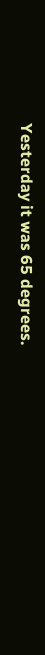Yesterday it was 65 degrees.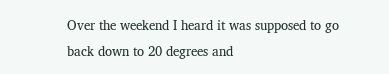Over the weekend I heard it was supposed to go back down to 20 degrees and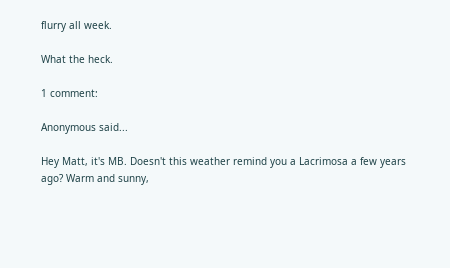flurry all week.

What the heck.

1 comment:

Anonymous said...

Hey Matt, it's MB. Doesn't this weather remind you a Lacrimosa a few years ago? Warm and sunny,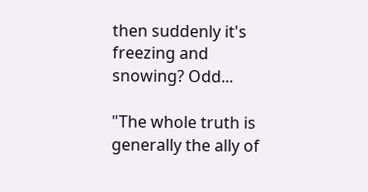then suddenly it's freezing and snowing? Odd...

"The whole truth is generally the ally of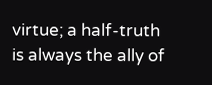virtue; a half-truth is always the ally of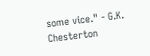some vice." - G.K. Chesterton